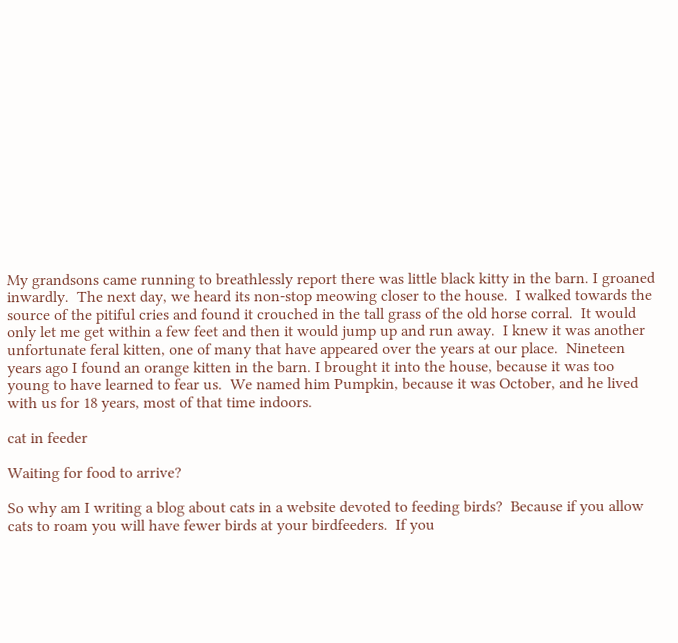My grandsons came running to breathlessly report there was little black kitty in the barn. I groaned inwardly.  The next day, we heard its non-stop meowing closer to the house.  I walked towards the source of the pitiful cries and found it crouched in the tall grass of the old horse corral.  It would only let me get within a few feet and then it would jump up and run away.  I knew it was another unfortunate feral kitten, one of many that have appeared over the years at our place.  Nineteen years ago I found an orange kitten in the barn. I brought it into the house, because it was too young to have learned to fear us.  We named him Pumpkin, because it was October, and he lived with us for 18 years, most of that time indoors.

cat in feeder

Waiting for food to arrive?

So why am I writing a blog about cats in a website devoted to feeding birds?  Because if you allow cats to roam you will have fewer birds at your birdfeeders.  If you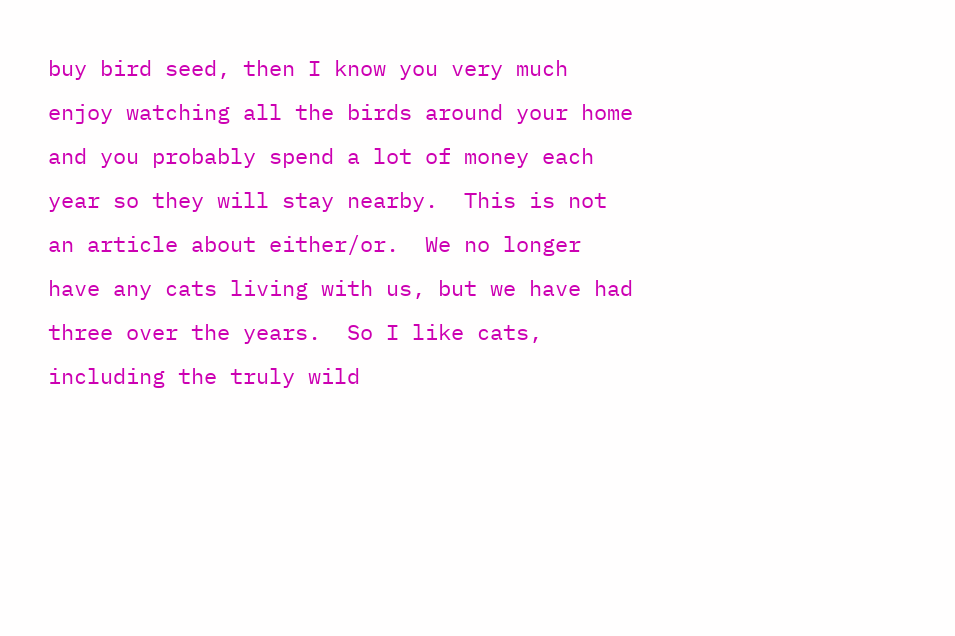buy bird seed, then I know you very much enjoy watching all the birds around your home and you probably spend a lot of money each year so they will stay nearby.  This is not an article about either/or.  We no longer have any cats living with us, but we have had three over the years.  So I like cats, including the truly wild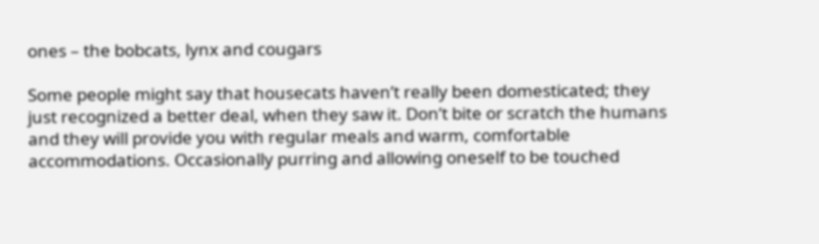ones – the bobcats, lynx and cougars

Some people might say that housecats haven’t really been domesticated; they just recognized a better deal, when they saw it. Don’t bite or scratch the humans and they will provide you with regular meals and warm, comfortable accommodations. Occasionally purring and allowing oneself to be touched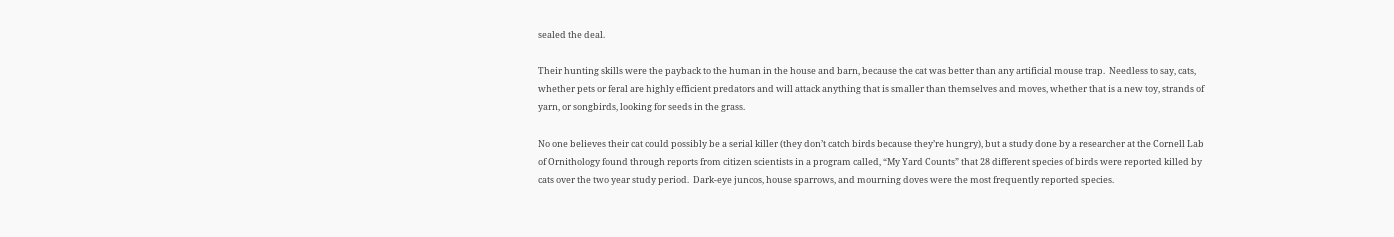sealed the deal.

Their hunting skills were the payback to the human in the house and barn, because the cat was better than any artificial mouse trap.  Needless to say, cats, whether pets or feral are highly efficient predators and will attack anything that is smaller than themselves and moves, whether that is a new toy, strands of yarn, or songbirds, looking for seeds in the grass.

No one believes their cat could possibly be a serial killer (they don’t catch birds because they’re hungry), but a study done by a researcher at the Cornell Lab of Ornithology found through reports from citizen scientists in a program called, “My Yard Counts” that 28 different species of birds were reported killed by cats over the two year study period.  Dark-eye juncos, house sparrows, and mourning doves were the most frequently reported species.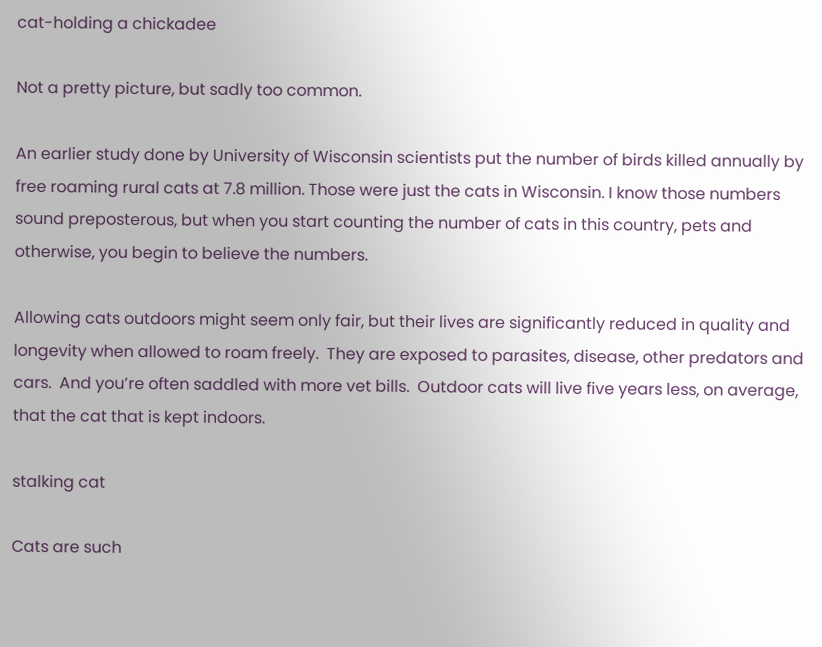cat-holding a chickadee

Not a pretty picture, but sadly too common.

An earlier study done by University of Wisconsin scientists put the number of birds killed annually by free roaming rural cats at 7.8 million. Those were just the cats in Wisconsin. I know those numbers sound preposterous, but when you start counting the number of cats in this country, pets and otherwise, you begin to believe the numbers.

Allowing cats outdoors might seem only fair, but their lives are significantly reduced in quality and longevity when allowed to roam freely.  They are exposed to parasites, disease, other predators and cars.  And you’re often saddled with more vet bills.  Outdoor cats will live five years less, on average, that the cat that is kept indoors.

stalking cat

Cats are such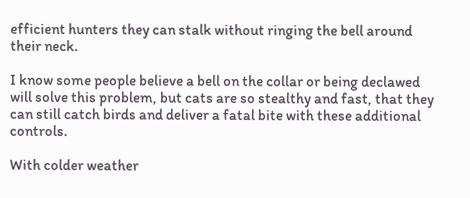efficient hunters they can stalk without ringing the bell around their neck.

I know some people believe a bell on the collar or being declawed will solve this problem, but cats are so stealthy and fast, that they can still catch birds and deliver a fatal bite with these additional controls.

With colder weather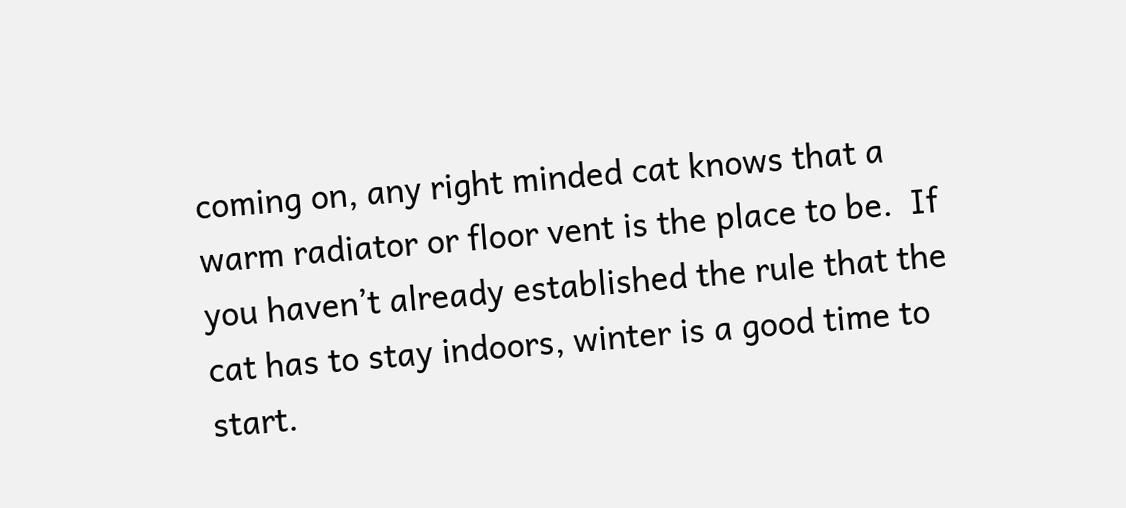coming on, any right minded cat knows that a warm radiator or floor vent is the place to be.  If you haven’t already established the rule that the cat has to stay indoors, winter is a good time to start.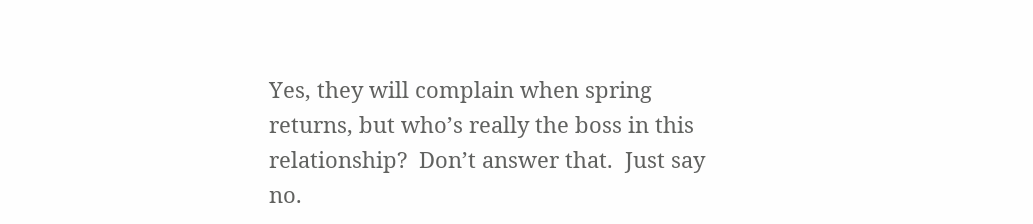Yes, they will complain when spring returns, but who’s really the boss in this relationship?  Don’t answer that.  Just say no.